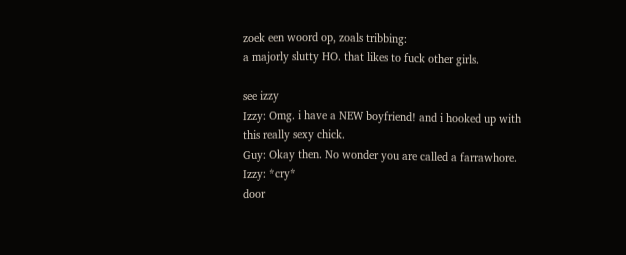zoek een woord op, zoals tribbing:
a majorly slutty HO. that likes to fuck other girls.

see izzy
Izzy: Omg. i have a NEW boyfriend! and i hooked up with this really sexy chick.
Guy: Okay then. No wonder you are called a farrawhore.
Izzy: *cry*
door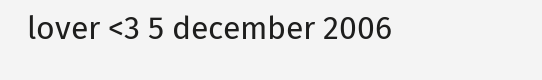lover <3 5 december 2006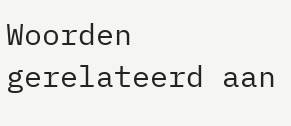Woorden gerelateerd aan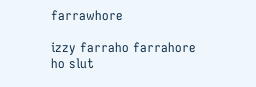farrawhore

izzy farraho farrahore ho slut